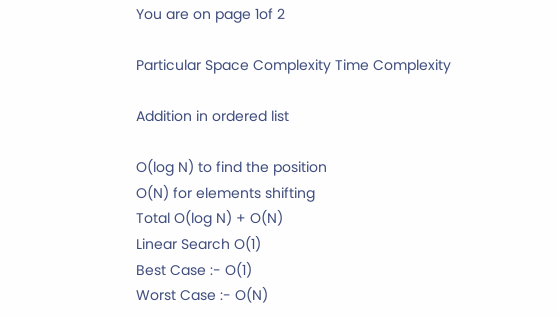You are on page 1of 2

Particular Space Complexity Time Complexity

Addition in ordered list

O(log N) to find the position
O(N) for elements shifting
Total O(log N) + O(N)
Linear Search O(1)
Best Case :- O(1)
Worst Case :- O(N)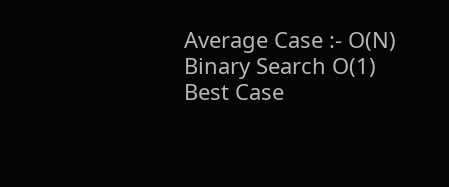Average Case :- O(N)
Binary Search O(1)
Best Case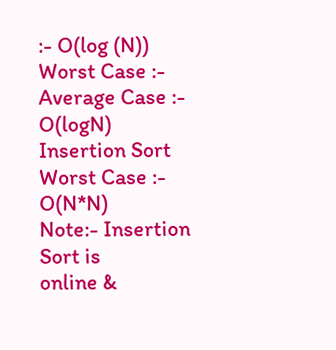:- O(log (N))
Worst Case :-
Average Case :- O(logN)
Insertion Sort
Worst Case :- O(N*N)
Note:- Insertion Sort is
online &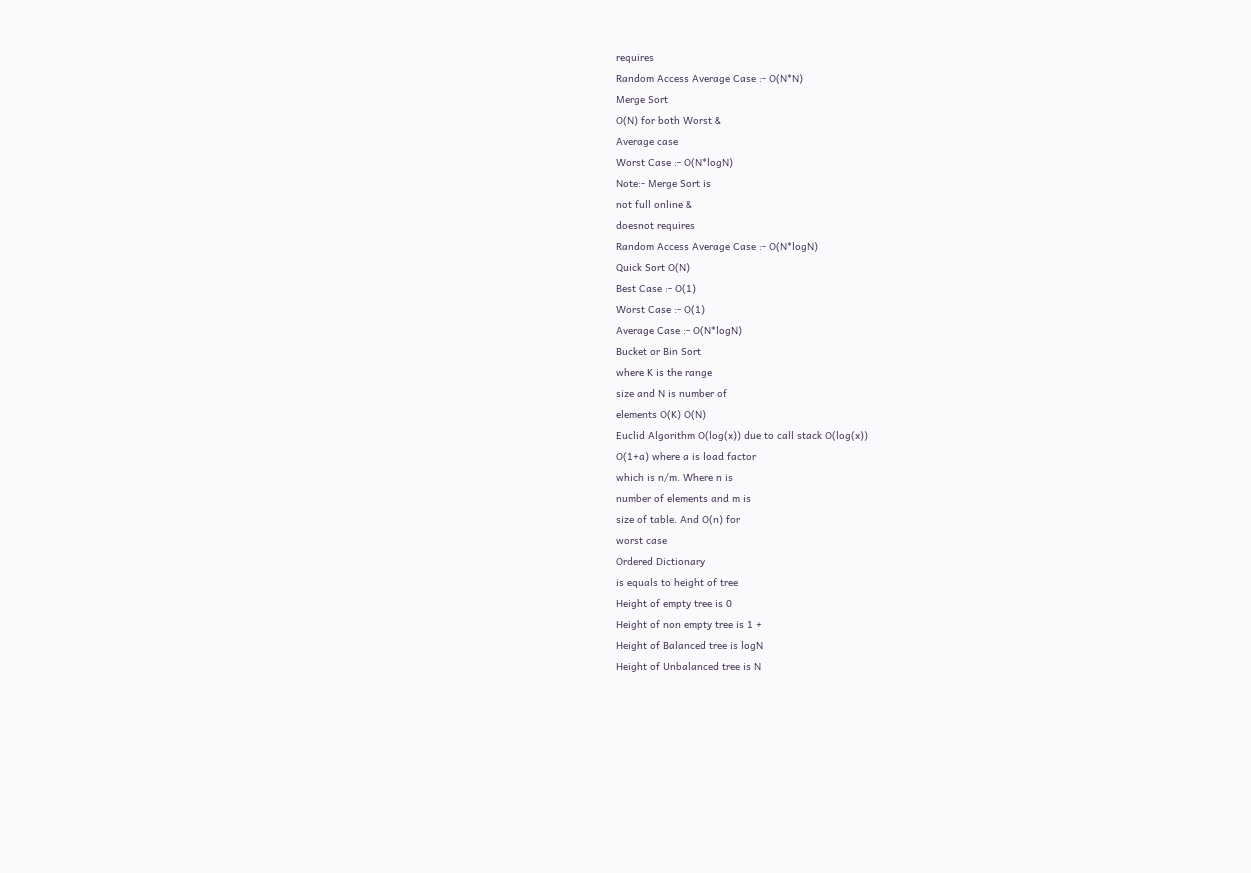requires
Random Access Average Case :- O(N*N)
Merge Sort
O(N) for both Worst &
Average case
Worst Case :- O(N*logN)
Note:- Merge Sort is
not full online &
doesnot requires
Random Access Average Case :- O(N*logN)
Quick Sort O(N)
Best Case :- O(1)
Worst Case :- O(1)
Average Case :- O(N*logN)
Bucket or Bin Sort
where K is the range
size and N is number of
elements O(K) O(N)
Euclid Algorithm O(log(x)) due to call stack O(log(x))
O(1+a) where a is load factor
which is n/m. Where n is
number of elements and m is
size of table. And O(n) for
worst case
Ordered Dictionary
is equals to height of tree
Height of empty tree is 0
Height of non empty tree is 1 +
Height of Balanced tree is logN
Height of Unbalanced tree is N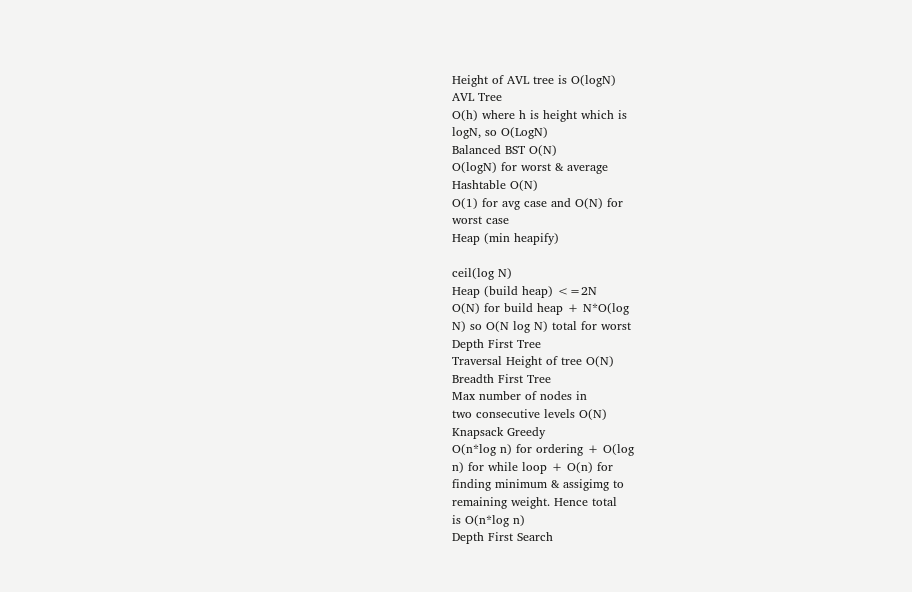Height of AVL tree is O(logN)
AVL Tree
O(h) where h is height which is
logN, so O(LogN)
Balanced BST O(N)
O(logN) for worst & average
Hashtable O(N)
O(1) for avg case and O(N) for
worst case
Heap (min heapify)

ceil(log N)
Heap (build heap) <=2N
O(N) for build heap + N*O(log
N) so O(N log N) total for worst
Depth First Tree
Traversal Height of tree O(N)
Breadth First Tree
Max number of nodes in
two consecutive levels O(N)
Knapsack Greedy
O(n*log n) for ordering + O(log
n) for while loop + O(n) for
finding minimum & assigimg to
remaining weight. Hence total
is O(n*log n)
Depth First Search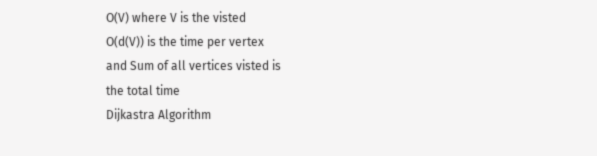O(V) where V is the visted
O(d(V)) is the time per vertex
and Sum of all vertices visted is
the total time
Dijkastra Algorithm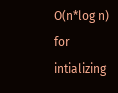O(n*log n) for intializing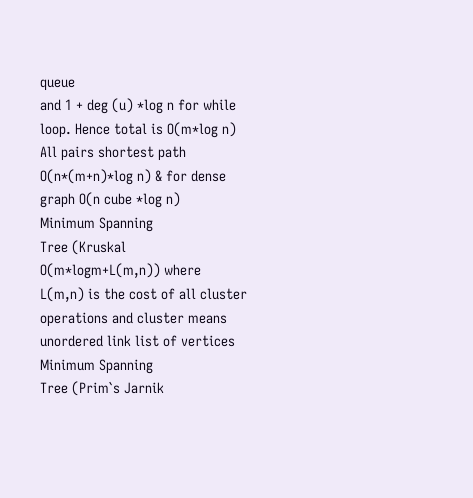queue
and 1 + deg (u) *log n for while
loop. Hence total is O(m*log n)
All pairs shortest path
O(n*(m+n)*log n) & for dense
graph O(n cube *log n)
Minimum Spanning
Tree (Kruskal
O(m*logm+L(m,n)) where
L(m,n) is the cost of all cluster
operations and cluster means
unordered link list of vertices
Minimum Spanning
Tree (Prim`s Jarnik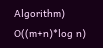Algorithm) O((m+n)*log n)